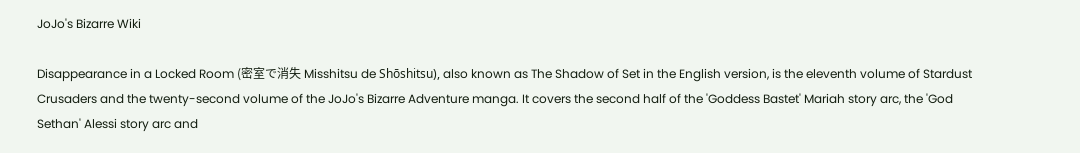JoJo's Bizarre Wiki

Disappearance in a Locked Room (密室で消失 Misshitsu de Shōshitsu), also known as The Shadow of Set in the English version, is the eleventh volume of Stardust Crusaders and the twenty-second volume of the JoJo's Bizarre Adventure manga. It covers the second half of the 'Goddess Bastet' Mariah story arc, the 'God Sethan' Alessi story arc and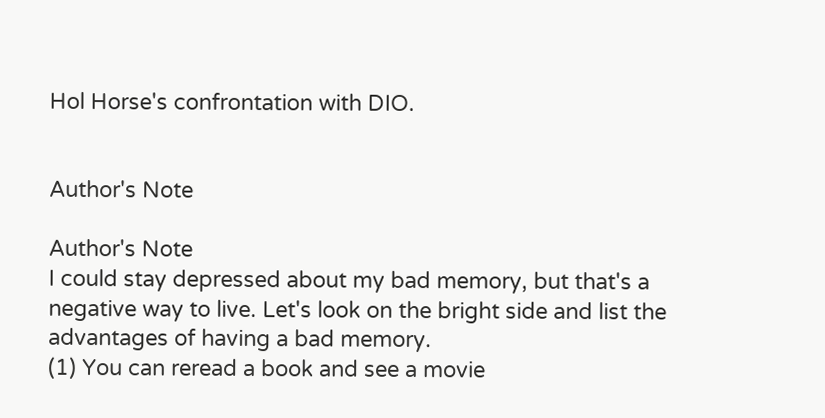Hol Horse's confrontation with DIO.


Author's Note

Author's Note
I could stay depressed about my bad memory, but that's a negative way to live. Let's look on the bright side and list the advantages of having a bad memory.
(1) You can reread a book and see a movie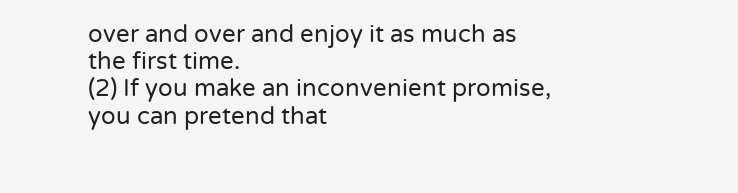over and over and enjoy it as much as the first time.
(2) If you make an inconvenient promise, you can pretend that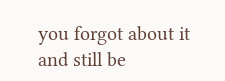you forgot about it and still be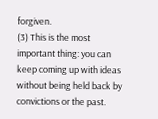forgiven.
(3) This is the most important thing: you can keep coming up with ideas without being held back by convictions or the past.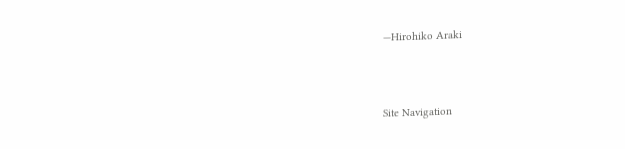—Hirohiko Araki




Site Navigation